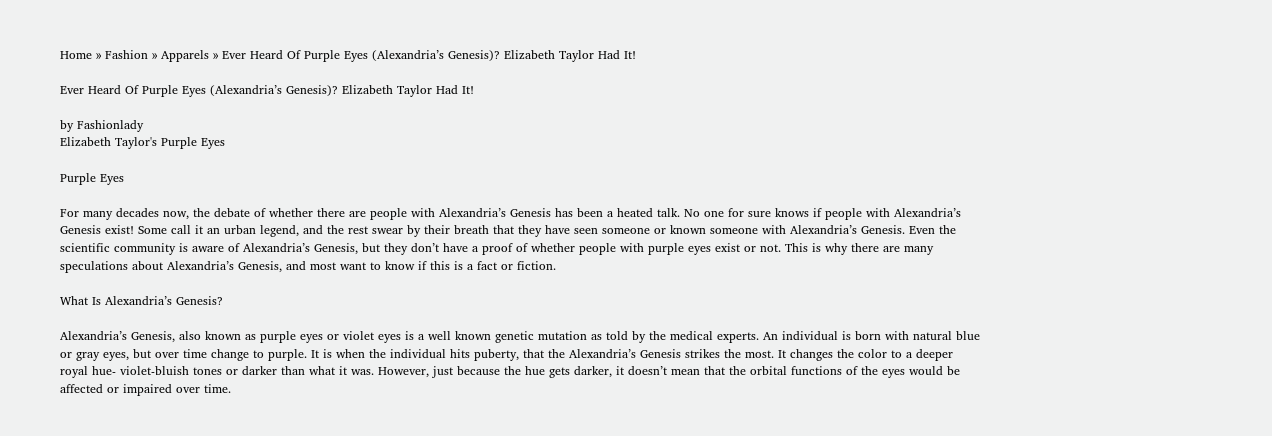Home » Fashion » Apparels » Ever Heard Of Purple Eyes (Alexandria’s Genesis)? Elizabeth Taylor Had It!

Ever Heard Of Purple Eyes (Alexandria’s Genesis)? Elizabeth Taylor Had It!

by Fashionlady
Elizabeth Taylor's Purple Eyes

Purple Eyes

For many decades now, the debate of whether there are people with Alexandria’s Genesis has been a heated talk. No one for sure knows if people with Alexandria’s Genesis exist! Some call it an urban legend, and the rest swear by their breath that they have seen someone or known someone with Alexandria’s Genesis. Even the scientific community is aware of Alexandria’s Genesis, but they don’t have a proof of whether people with purple eyes exist or not. This is why there are many speculations about Alexandria’s Genesis, and most want to know if this is a fact or fiction.

What Is Alexandria’s Genesis?

Alexandria’s Genesis, also known as purple eyes or violet eyes is a well known genetic mutation as told by the medical experts. An individual is born with natural blue or gray eyes, but over time change to purple. It is when the individual hits puberty, that the Alexandria’s Genesis strikes the most. It changes the color to a deeper royal hue- violet-bluish tones or darker than what it was. However, just because the hue gets darker, it doesn’t mean that the orbital functions of the eyes would be affected or impaired over time.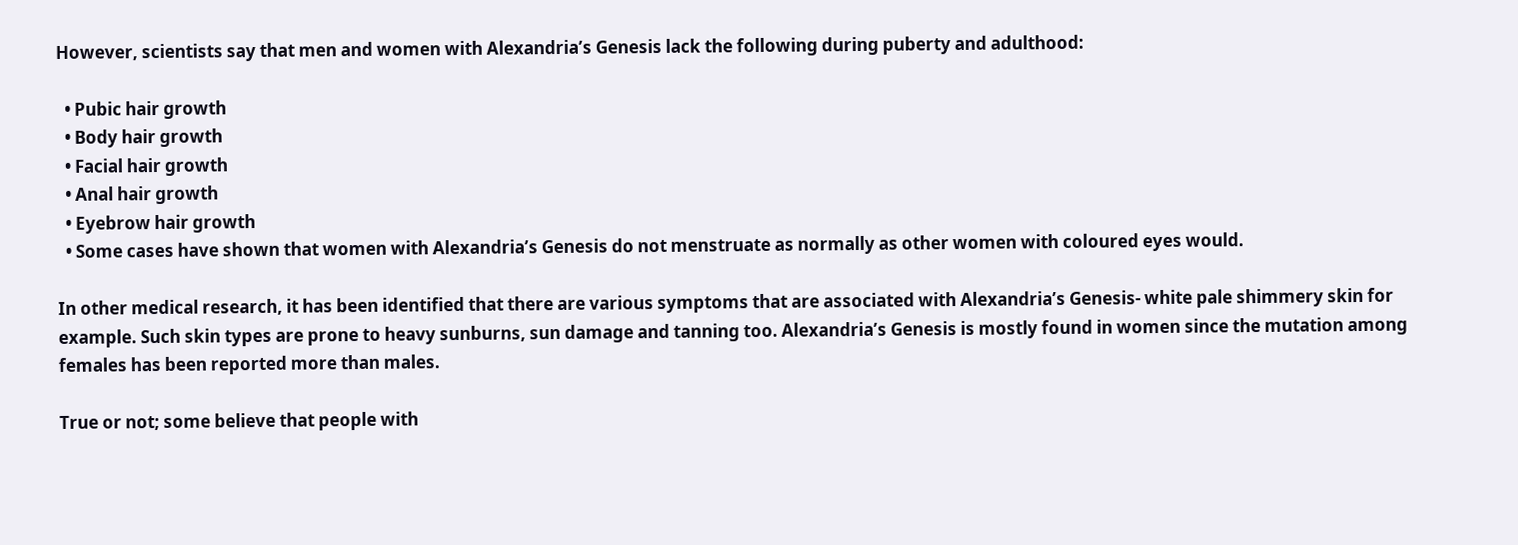However, scientists say that men and women with Alexandria’s Genesis lack the following during puberty and adulthood:

  • Pubic hair growth
  • Body hair growth
  • Facial hair growth
  • Anal hair growth
  • Eyebrow hair growth
  • Some cases have shown that women with Alexandria’s Genesis do not menstruate as normally as other women with coloured eyes would.

In other medical research, it has been identified that there are various symptoms that are associated with Alexandria’s Genesis- white pale shimmery skin for example. Such skin types are prone to heavy sunburns, sun damage and tanning too. Alexandria’s Genesis is mostly found in women since the mutation among females has been reported more than males.

True or not; some believe that people with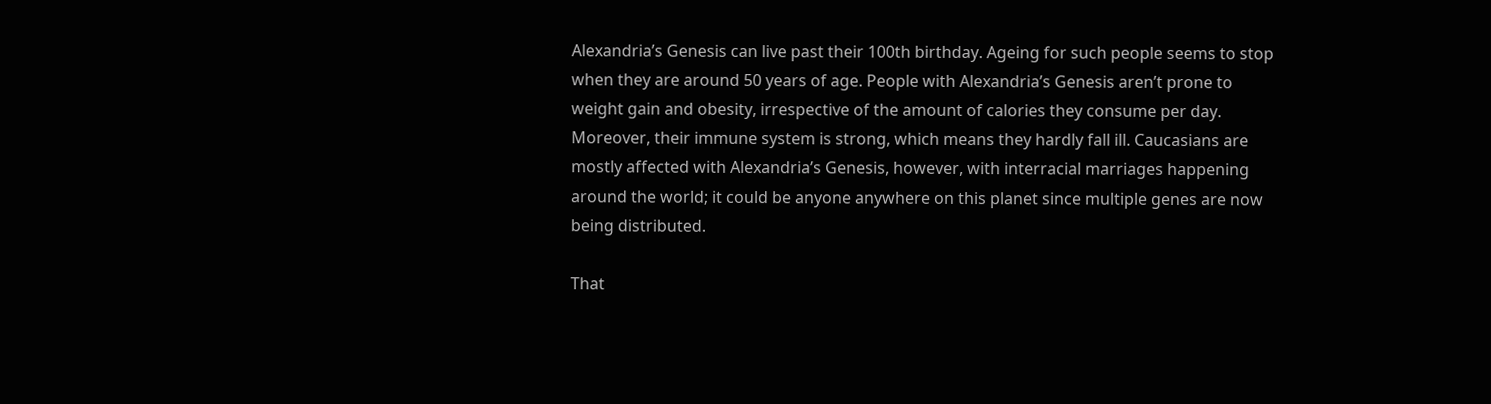Alexandria’s Genesis can live past their 100th birthday. Ageing for such people seems to stop when they are around 50 years of age. People with Alexandria’s Genesis aren’t prone to weight gain and obesity, irrespective of the amount of calories they consume per day. Moreover, their immune system is strong, which means they hardly fall ill. Caucasians are mostly affected with Alexandria’s Genesis, however, with interracial marriages happening around the world; it could be anyone anywhere on this planet since multiple genes are now being distributed.

That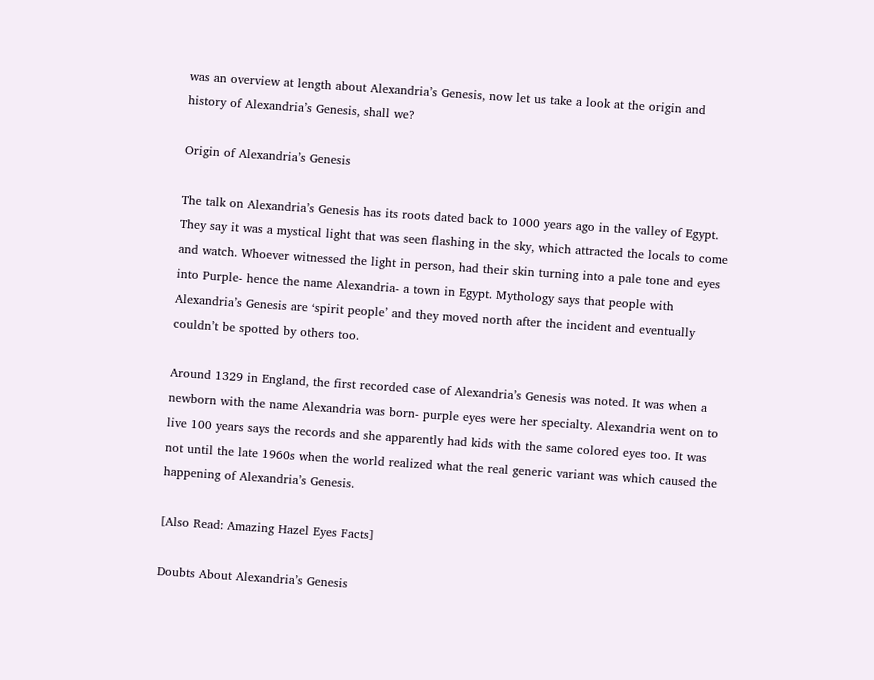was an overview at length about Alexandria’s Genesis, now let us take a look at the origin and history of Alexandria’s Genesis, shall we?

Origin of Alexandria’s Genesis

The talk on Alexandria’s Genesis has its roots dated back to 1000 years ago in the valley of Egypt. They say it was a mystical light that was seen flashing in the sky, which attracted the locals to come and watch. Whoever witnessed the light in person, had their skin turning into a pale tone and eyes into Purple- hence the name Alexandria- a town in Egypt. Mythology says that people with Alexandria’s Genesis are ‘spirit people’ and they moved north after the incident and eventually couldn’t be spotted by others too.

Around 1329 in England, the first recorded case of Alexandria’s Genesis was noted. It was when a newborn with the name Alexandria was born- purple eyes were her specialty. Alexandria went on to live 100 years says the records and she apparently had kids with the same colored eyes too. It was not until the late 1960s when the world realized what the real generic variant was which caused the happening of Alexandria’s Genesis.

[Also Read: Amazing Hazel Eyes Facts]

Doubts About Alexandria’s Genesis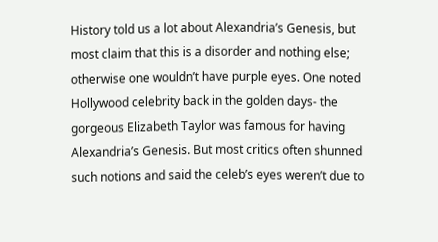History told us a lot about Alexandria’s Genesis, but most claim that this is a disorder and nothing else; otherwise one wouldn’t have purple eyes. One noted Hollywood celebrity back in the golden days- the gorgeous Elizabeth Taylor was famous for having Alexandria’s Genesis. But most critics often shunned such notions and said the celeb’s eyes weren’t due to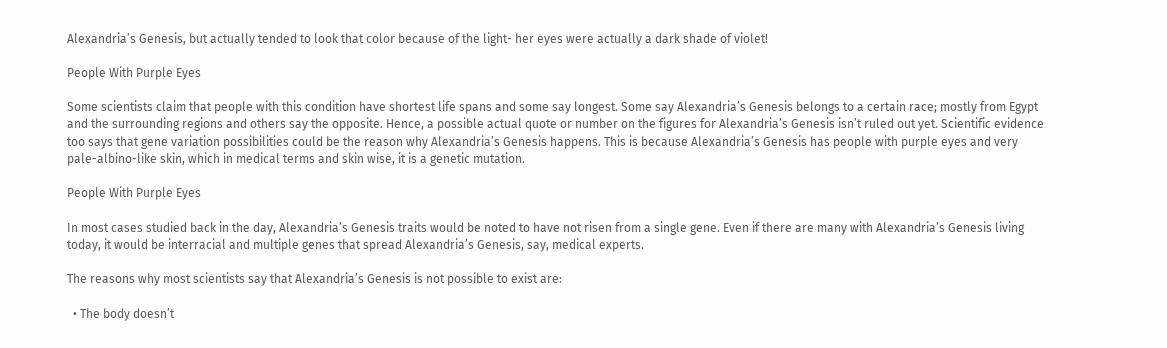Alexandria’s Genesis, but actually tended to look that color because of the light- her eyes were actually a dark shade of violet!

People With Purple Eyes

Some scientists claim that people with this condition have shortest life spans and some say longest. Some say Alexandria’s Genesis belongs to a certain race; mostly from Egypt and the surrounding regions and others say the opposite. Hence, a possible actual quote or number on the figures for Alexandria’s Genesis isn’t ruled out yet. Scientific evidence too says that gene variation possibilities could be the reason why Alexandria’s Genesis happens. This is because Alexandria’s Genesis has people with purple eyes and very pale-albino-like skin, which in medical terms and skin wise, it is a genetic mutation.

People With Purple Eyes

In most cases studied back in the day, Alexandria’s Genesis traits would be noted to have not risen from a single gene. Even if there are many with Alexandria’s Genesis living today, it would be interracial and multiple genes that spread Alexandria’s Genesis, say, medical experts.

The reasons why most scientists say that Alexandria’s Genesis is not possible to exist are:

  • The body doesn’t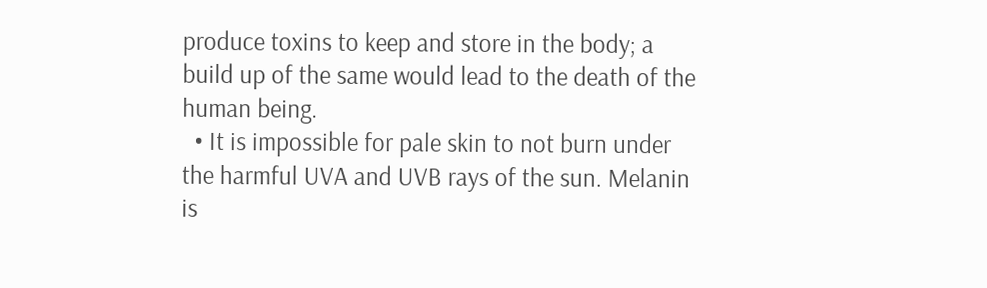produce toxins to keep and store in the body; a build up of the same would lead to the death of the human being.
  • It is impossible for pale skin to not burn under the harmful UVA and UVB rays of the sun. Melanin is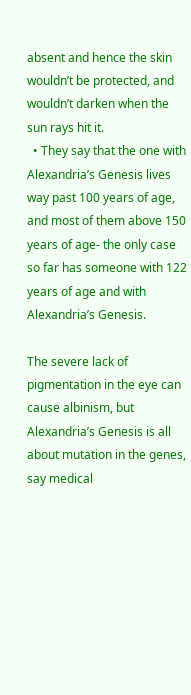absent and hence the skin wouldn’t be protected, and wouldn’t darken when the sun rays hit it.
  • They say that the one with Alexandria’s Genesis lives way past 100 years of age, and most of them above 150 years of age- the only case so far has someone with 122 years of age and with Alexandria’s Genesis.

The severe lack of pigmentation in the eye can cause albinism, but Alexandria’s Genesis is all about mutation in the genes, say medical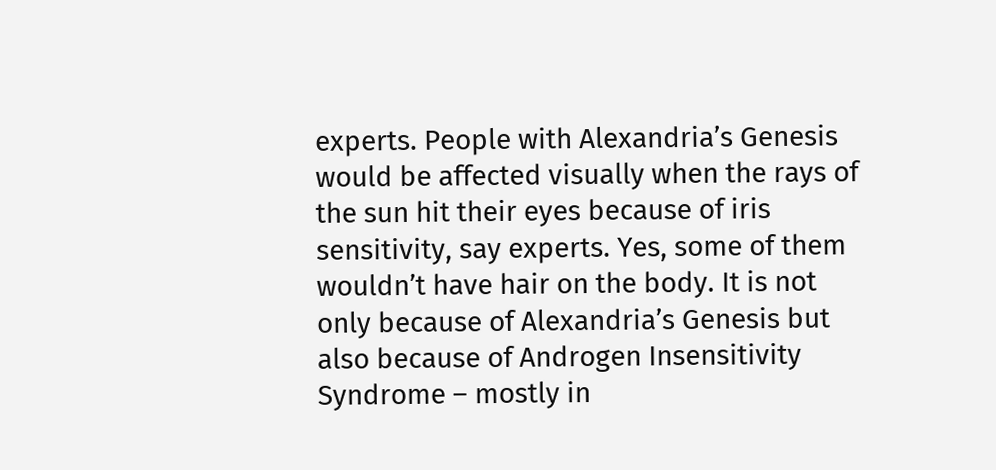experts. People with Alexandria’s Genesis would be affected visually when the rays of the sun hit their eyes because of iris sensitivity, say experts. Yes, some of them wouldn’t have hair on the body. It is not only because of Alexandria’s Genesis but also because of Androgen Insensitivity Syndrome – mostly in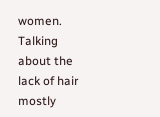women. Talking about the lack of hair mostly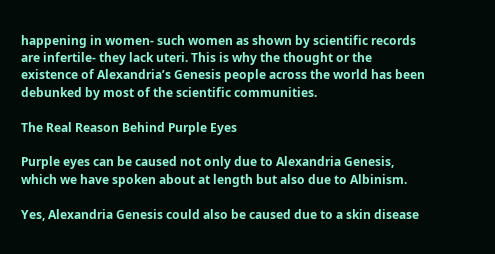happening in women- such women as shown by scientific records are infertile- they lack uteri. This is why the thought or the existence of Alexandria’s Genesis people across the world has been debunked by most of the scientific communities.

The Real Reason Behind Purple Eyes

Purple eyes can be caused not only due to Alexandria Genesis, which we have spoken about at length but also due to Albinism.

Yes, Alexandria Genesis could also be caused due to a skin disease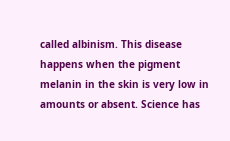called albinism. This disease happens when the pigment melanin in the skin is very low in amounts or absent. Science has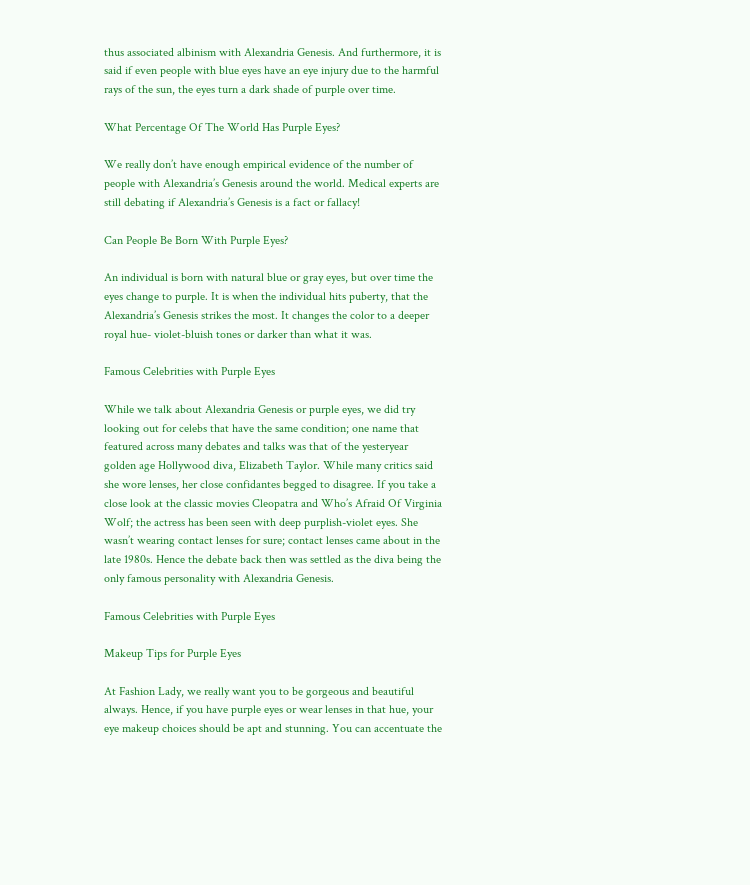thus associated albinism with Alexandria Genesis. And furthermore, it is said if even people with blue eyes have an eye injury due to the harmful rays of the sun, the eyes turn a dark shade of purple over time.

What Percentage Of The World Has Purple Eyes?

We really don’t have enough empirical evidence of the number of people with Alexandria’s Genesis around the world. Medical experts are still debating if Alexandria’s Genesis is a fact or fallacy!

Can People Be Born With Purple Eyes?

An individual is born with natural blue or gray eyes, but over time the eyes change to purple. It is when the individual hits puberty, that the Alexandria’s Genesis strikes the most. It changes the color to a deeper royal hue- violet-bluish tones or darker than what it was.

Famous Celebrities with Purple Eyes

While we talk about Alexandria Genesis or purple eyes, we did try looking out for celebs that have the same condition; one name that featured across many debates and talks was that of the yesteryear golden age Hollywood diva, Elizabeth Taylor. While many critics said she wore lenses, her close confidantes begged to disagree. If you take a close look at the classic movies Cleopatra and Who’s Afraid Of Virginia Wolf; the actress has been seen with deep purplish-violet eyes. She wasn’t wearing contact lenses for sure; contact lenses came about in the late 1980s. Hence the debate back then was settled as the diva being the only famous personality with Alexandria Genesis.

Famous Celebrities with Purple Eyes

Makeup Tips for Purple Eyes

At Fashion Lady, we really want you to be gorgeous and beautiful always. Hence, if you have purple eyes or wear lenses in that hue, your eye makeup choices should be apt and stunning. You can accentuate the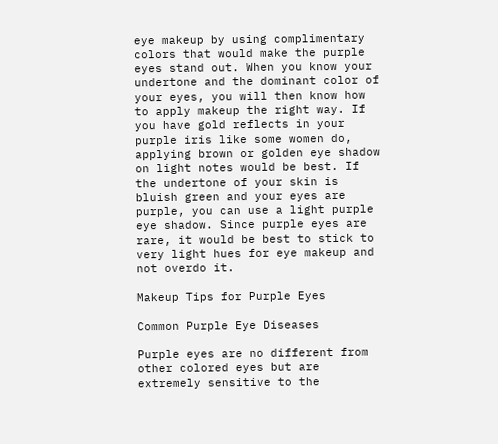eye makeup by using complimentary colors that would make the purple eyes stand out. When you know your undertone and the dominant color of your eyes, you will then know how to apply makeup the right way. If you have gold reflects in your purple iris like some women do, applying brown or golden eye shadow on light notes would be best. If the undertone of your skin is bluish green and your eyes are purple, you can use a light purple eye shadow. Since purple eyes are rare, it would be best to stick to very light hues for eye makeup and not overdo it.

Makeup Tips for Purple Eyes

Common Purple Eye Diseases

Purple eyes are no different from other colored eyes but are extremely sensitive to the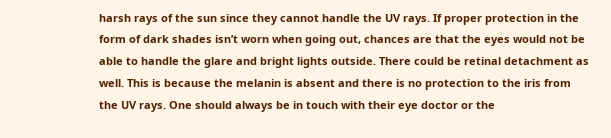harsh rays of the sun since they cannot handle the UV rays. If proper protection in the form of dark shades isn’t worn when going out, chances are that the eyes would not be able to handle the glare and bright lights outside. There could be retinal detachment as well. This is because the melanin is absent and there is no protection to the iris from the UV rays. One should always be in touch with their eye doctor or the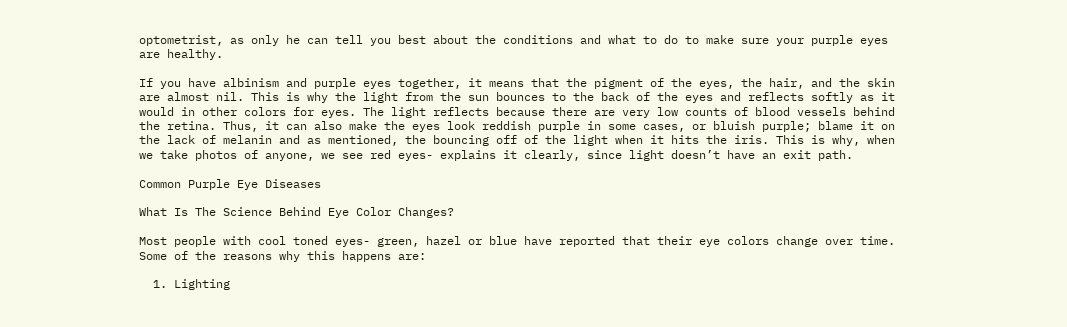optometrist, as only he can tell you best about the conditions and what to do to make sure your purple eyes are healthy.

If you have albinism and purple eyes together, it means that the pigment of the eyes, the hair, and the skin are almost nil. This is why the light from the sun bounces to the back of the eyes and reflects softly as it would in other colors for eyes. The light reflects because there are very low counts of blood vessels behind the retina. Thus, it can also make the eyes look reddish purple in some cases, or bluish purple; blame it on the lack of melanin and as mentioned, the bouncing off of the light when it hits the iris. This is why, when we take photos of anyone, we see red eyes- explains it clearly, since light doesn’t have an exit path.

Common Purple Eye Diseases

What Is The Science Behind Eye Color Changes?

Most people with cool toned eyes- green, hazel or blue have reported that their eye colors change over time. Some of the reasons why this happens are:

  1. Lighting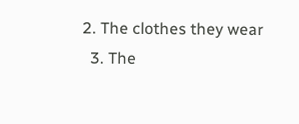2. The clothes they wear
  3. The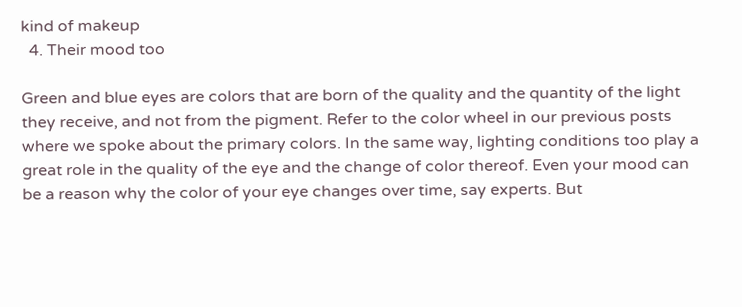kind of makeup
  4. Their mood too

Green and blue eyes are colors that are born of the quality and the quantity of the light they receive, and not from the pigment. Refer to the color wheel in our previous posts where we spoke about the primary colors. In the same way, lighting conditions too play a great role in the quality of the eye and the change of color thereof. Even your mood can be a reason why the color of your eye changes over time, say experts. But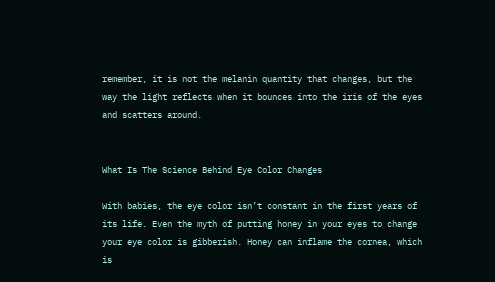remember, it is not the melanin quantity that changes, but the way the light reflects when it bounces into the iris of the eyes and scatters around.


What Is The Science Behind Eye Color Changes

With babies, the eye color isn’t constant in the first years of its life. Even the myth of putting honey in your eyes to change your eye color is gibberish. Honey can inflame the cornea, which is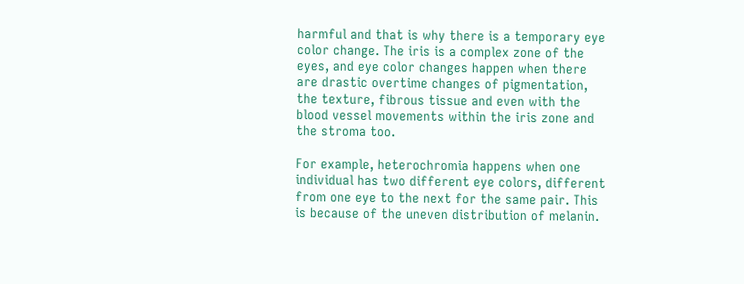harmful and that is why there is a temporary eye color change. The iris is a complex zone of the eyes, and eye color changes happen when there are drastic overtime changes of pigmentation, the texture, fibrous tissue and even with the blood vessel movements within the iris zone and the stroma too.

For example, heterochromia happens when one individual has two different eye colors, different from one eye to the next for the same pair. This is because of the uneven distribution of melanin.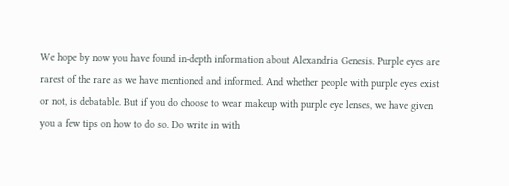We hope by now you have found in-depth information about Alexandria Genesis. Purple eyes are rarest of the rare as we have mentioned and informed. And whether people with purple eyes exist or not, is debatable. But if you do choose to wear makeup with purple eye lenses, we have given you a few tips on how to do so. Do write in with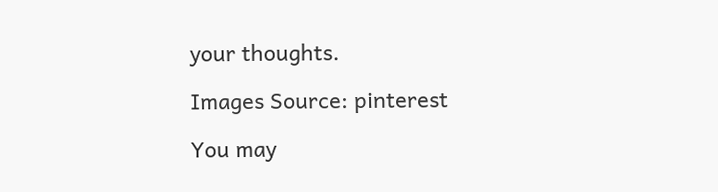your thoughts.

Images Source: pinterest

You may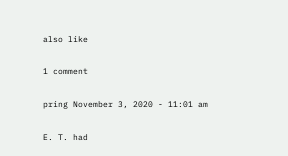also like

1 comment

pring November 3, 2020 - 11:01 am

E. T. had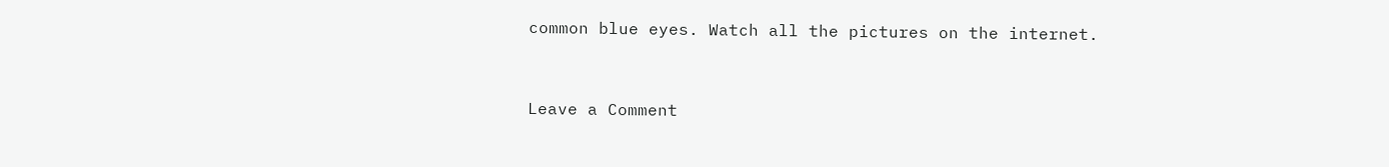common blue eyes. Watch all the pictures on the internet.


Leave a Comment